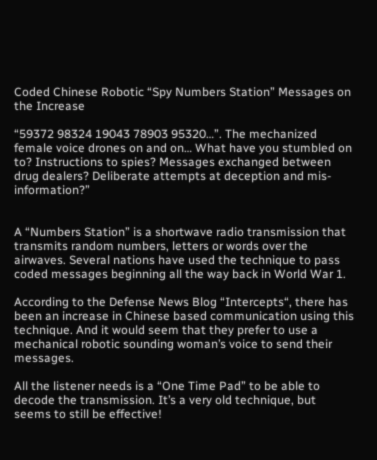Coded Chinese Robotic “Spy Numbers Station” Messages on the Increase

“59372 98324 19043 78903 95320…”. The mechanized female voice drones on and on… What have you stumbled on to? Instructions to spies? Messages exchanged between drug dealers? Deliberate attempts at deception and mis-information?”


A “Numbers Station” is a shortwave radio transmission that transmits random numbers, letters or words over the airwaves. Several nations have used the technique to pass coded messages beginning all the way back in World War 1.

According to the Defense News Blog “Intercepts“, there has been an increase in Chinese based communication using this technique. And it would seem that they prefer to use a mechanical robotic sounding woman’s voice to send their messages.

All the listener needs is a “One Time Pad” to be able to decode the transmission. It’s a very old technique, but seems to still be effective!